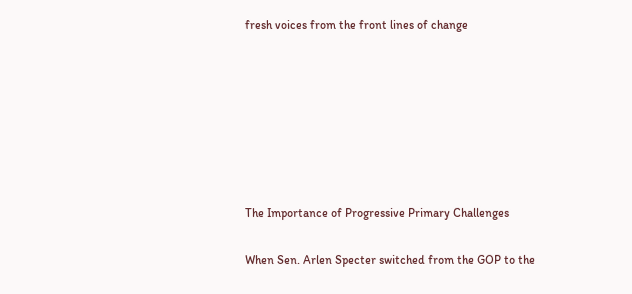fresh voices from the front lines of change







The Importance of Progressive Primary Challenges

When Sen. Arlen Specter switched from the GOP to the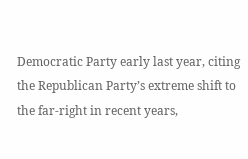Democratic Party early last year, citing the Republican Party’s extreme shift to the far-right in recent years,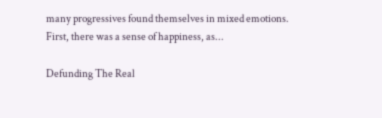many progressives found themselves in mixed emotions. First, there was a sense of happiness, as...

Defunding The Real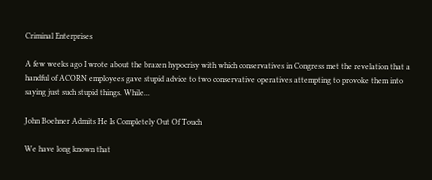Criminal Enterprises

A few weeks ago I wrote about the brazen hypocrisy with which conservatives in Congress met the revelation that a handful of ACORN employees gave stupid advice to two conservative operatives attempting to provoke them into saying just such stupid things. While...

John Boehner Admits He Is Completely Out Of Touch

We have long known that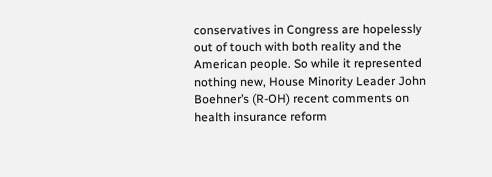conservatives in Congress are hopelessly out of touch with both reality and the American people. So while it represented nothing new, House Minority Leader John Boehner’s (R-OH) recent comments on health insurance reform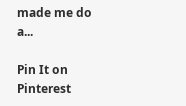made me do a...

Pin It on Pinterest